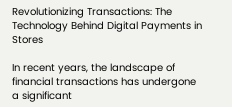Revolutionizing Transactions: The Technology Behind Digital Payments in Stores

In recent years, the landscape of financial transactions has undergone a significant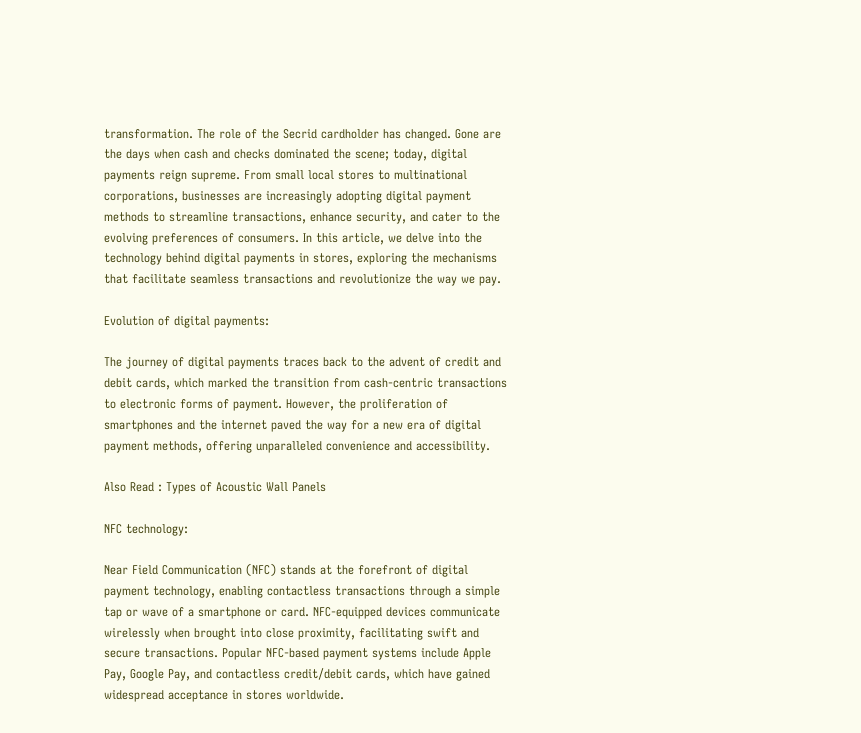transformation. The role of the Secrid cardholder has changed. Gone are the days when cash and checks dominated the scene; today, digital payments reign supreme. From small local stores to multinational corporations, businesses are increasingly adopting digital payment methods to streamline transactions, enhance security, and cater to the evolving preferences of consumers. In this article, we delve into the technology behind digital payments in stores, exploring the mechanisms that facilitate seamless transactions and revolutionize the way we pay.

Evolution of digital payments:

The journey of digital payments traces back to the advent of credit and debit cards, which marked the transition from cash-centric transactions to electronic forms of payment. However, the proliferation of smartphones and the internet paved the way for a new era of digital payment methods, offering unparalleled convenience and accessibility.

Also Read : Types of Acoustic Wall Panels

NFC technology:

Near Field Communication (NFC) stands at the forefront of digital payment technology, enabling contactless transactions through a simple tap or wave of a smartphone or card. NFC-equipped devices communicate wirelessly when brought into close proximity, facilitating swift and secure transactions. Popular NFC-based payment systems include Apple Pay, Google Pay, and contactless credit/debit cards, which have gained widespread acceptance in stores worldwide.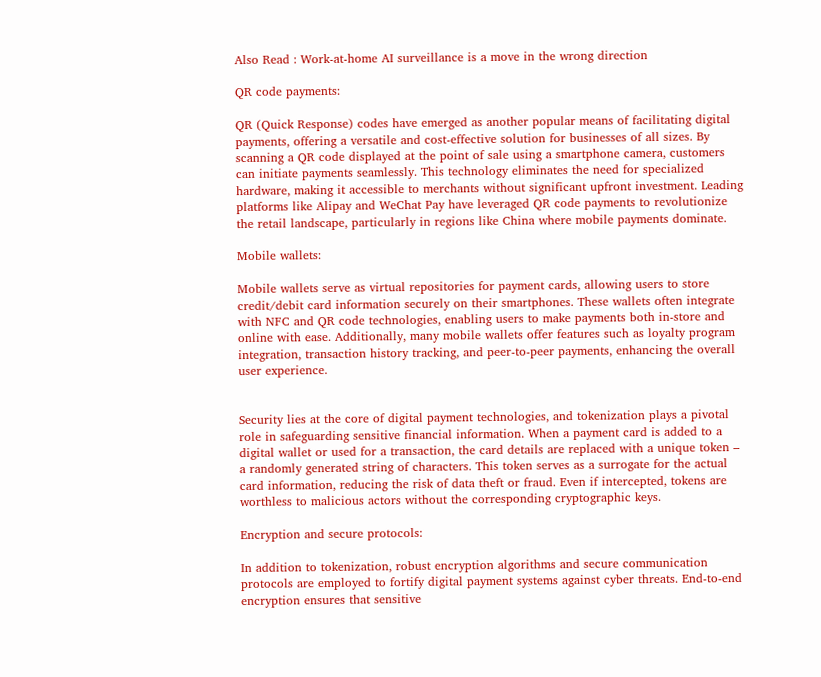Also Read : Work-at-home AI surveillance is a move in the wrong direction

QR code payments:

QR (Quick Response) codes have emerged as another popular means of facilitating digital payments, offering a versatile and cost-effective solution for businesses of all sizes. By scanning a QR code displayed at the point of sale using a smartphone camera, customers can initiate payments seamlessly. This technology eliminates the need for specialized hardware, making it accessible to merchants without significant upfront investment. Leading platforms like Alipay and WeChat Pay have leveraged QR code payments to revolutionize the retail landscape, particularly in regions like China where mobile payments dominate.

Mobile wallets:

Mobile wallets serve as virtual repositories for payment cards, allowing users to store credit/debit card information securely on their smartphones. These wallets often integrate with NFC and QR code technologies, enabling users to make payments both in-store and online with ease. Additionally, many mobile wallets offer features such as loyalty program integration, transaction history tracking, and peer-to-peer payments, enhancing the overall user experience.


Security lies at the core of digital payment technologies, and tokenization plays a pivotal role in safeguarding sensitive financial information. When a payment card is added to a digital wallet or used for a transaction, the card details are replaced with a unique token – a randomly generated string of characters. This token serves as a surrogate for the actual card information, reducing the risk of data theft or fraud. Even if intercepted, tokens are worthless to malicious actors without the corresponding cryptographic keys.

Encryption and secure protocols:

In addition to tokenization, robust encryption algorithms and secure communication protocols are employed to fortify digital payment systems against cyber threats. End-to-end encryption ensures that sensitive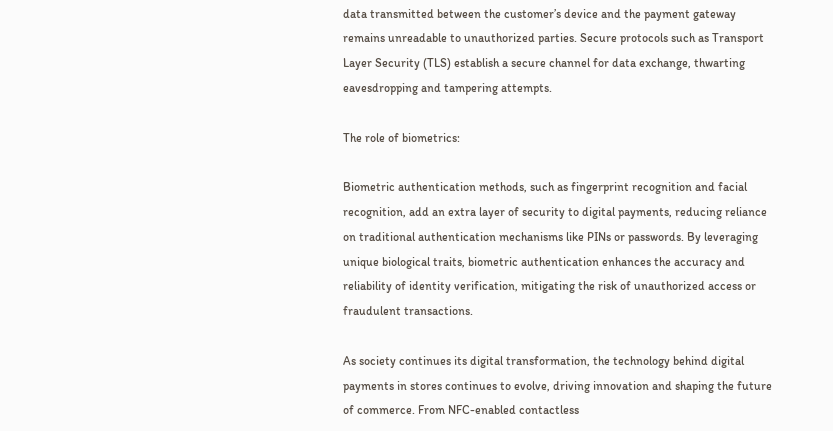data transmitted between the customer’s device and the payment gateway remains unreadable to unauthorized parties. Secure protocols such as Transport Layer Security (TLS) establish a secure channel for data exchange, thwarting eavesdropping and tampering attempts.

The role of biometrics:

Biometric authentication methods, such as fingerprint recognition and facial recognition, add an extra layer of security to digital payments, reducing reliance on traditional authentication mechanisms like PINs or passwords. By leveraging unique biological traits, biometric authentication enhances the accuracy and reliability of identity verification, mitigating the risk of unauthorized access or fraudulent transactions.

As society continues its digital transformation, the technology behind digital payments in stores continues to evolve, driving innovation and shaping the future of commerce. From NFC-enabled contactless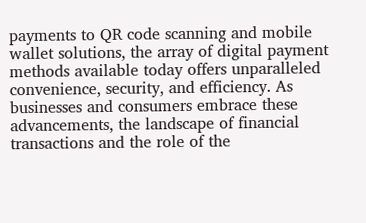payments to QR code scanning and mobile wallet solutions, the array of digital payment methods available today offers unparalleled convenience, security, and efficiency. As businesses and consumers embrace these advancements, the landscape of financial transactions and the role of the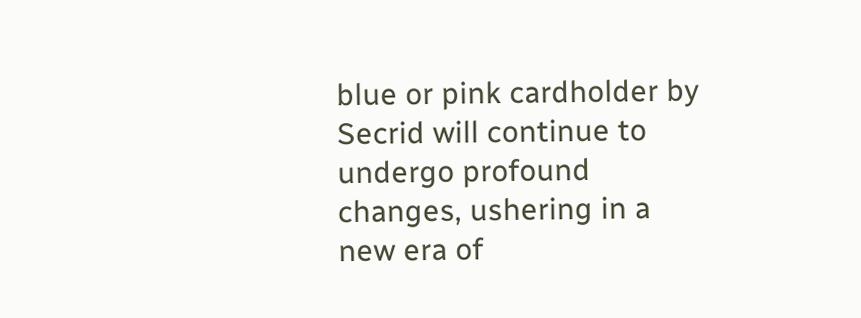blue or pink cardholder by Secrid will continue to undergo profound changes, ushering in a new era of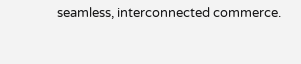seamless, interconnected commerce.